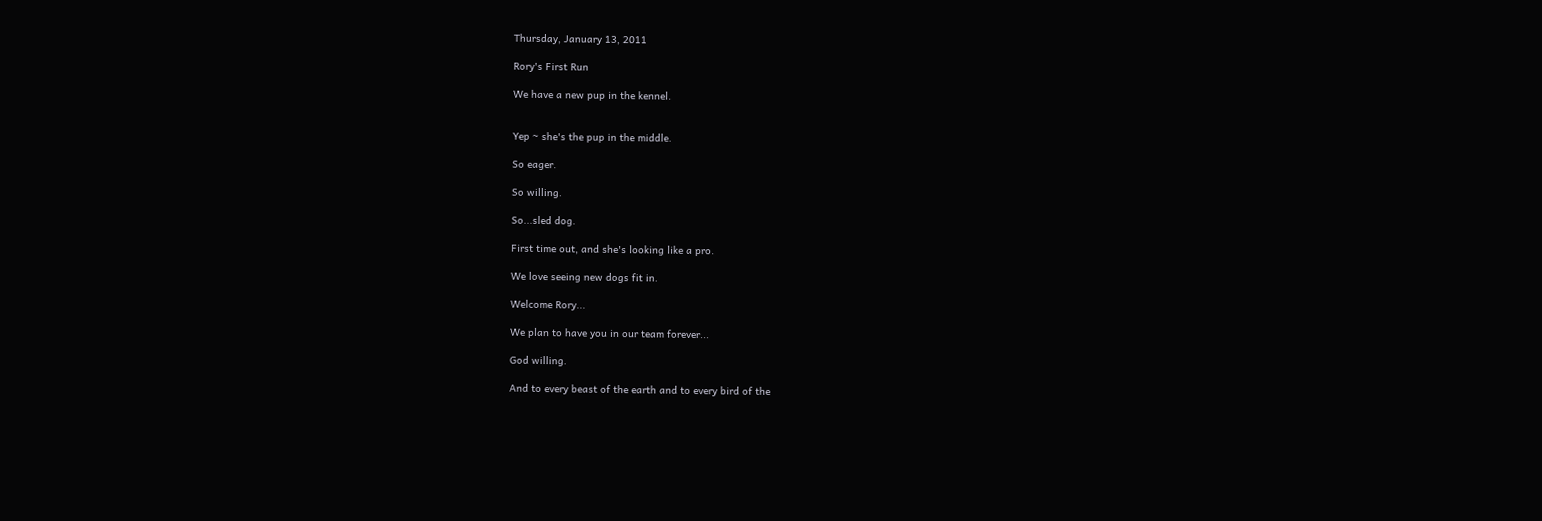Thursday, January 13, 2011

Rory's First Run

We have a new pup in the kennel.


Yep ~ she's the pup in the middle.

So eager.

So willing.

So...sled dog.

First time out, and she's looking like a pro.

We love seeing new dogs fit in.

Welcome Rory...

We plan to have you in our team forever...

God willing.

And to every beast of the earth and to every bird of the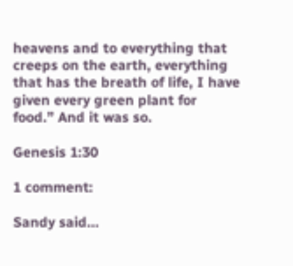heavens and to everything that creeps on the earth, everything that has the breath of life, I have given every green plant for food.” And it was so.

Genesis 1:30

1 comment:

Sandy said...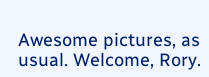Awesome pictures, as usual. Welcome, Rory.